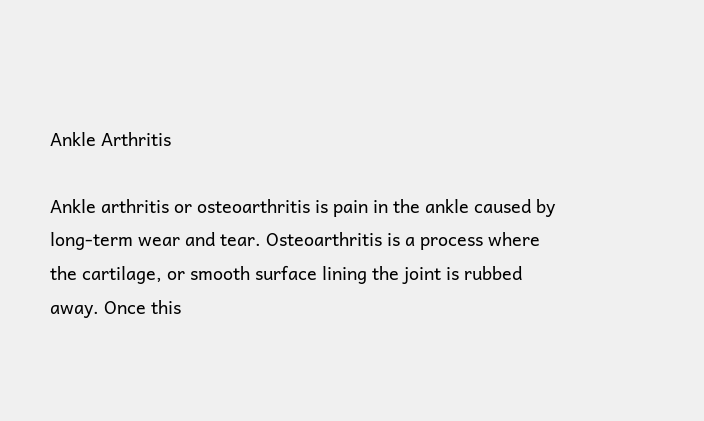Ankle Arthritis

Ankle arthritis or osteoarthritis is pain in the ankle caused by long-term wear and tear. Osteoarthritis is a process where the cartilage, or smooth surface lining the joint is rubbed away. Once this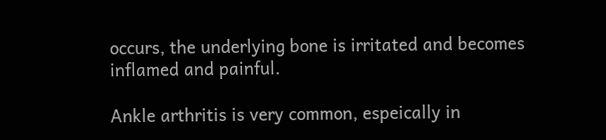occurs, the underlying bone is irritated and becomes inflamed and painful.

Ankle arthritis is very common, espeically in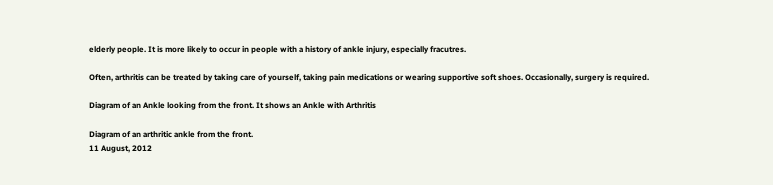elderly people. It is more likely to occur in people with a history of ankle injury, especially fracutres.

Often, arthritis can be treated by taking care of yourself, taking pain medications or wearing supportive soft shoes. Occasionally, surgery is required.

Diagram of an Ankle looking from the front. It shows an Ankle with Arthritis

Diagram of an arthritic ankle from the front.
11 August, 2012